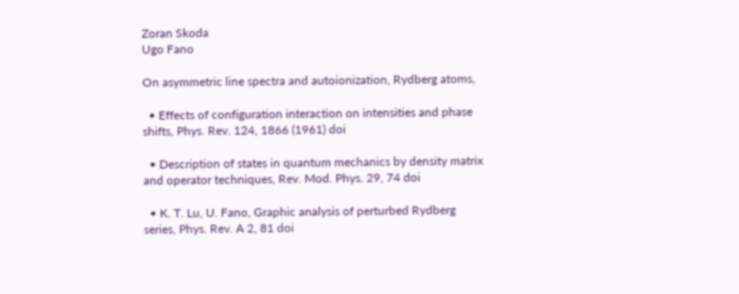Zoran Skoda
Ugo Fano

On asymmetric line spectra and autoionization, Rydberg atoms,

  • Effects of configuration interaction on intensities and phase shifts, Phys. Rev. 124, 1866 (1961) doi

  • Description of states in quantum mechanics by density matrix and operator techniques, Rev. Mod. Phys. 29, 74 doi

  • K. T. Lu, U. Fano, Graphic analysis of perturbed Rydberg series, Phys. Rev. A 2, 81 doi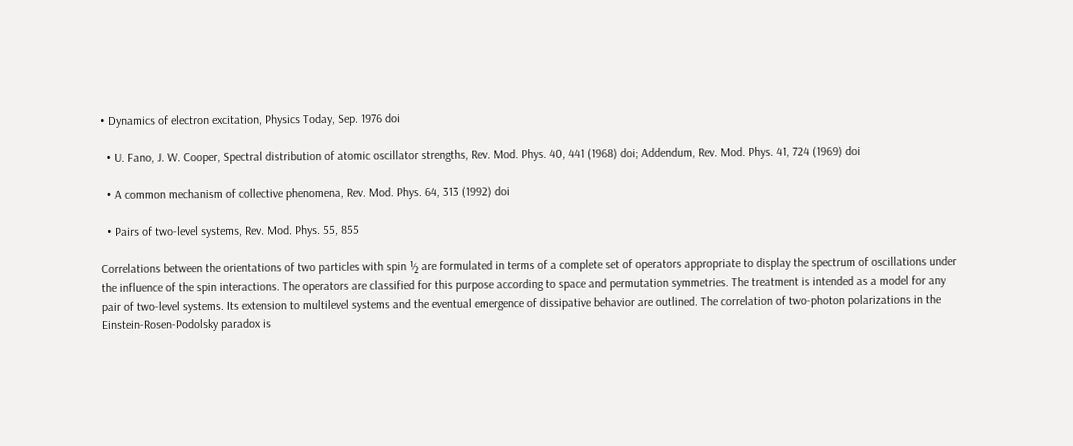• Dynamics of electron excitation, Physics Today, Sep. 1976 doi

  • U. Fano, J. W. Cooper, Spectral distribution of atomic oscillator strengths, Rev. Mod. Phys. 40, 441 (1968) doi; Addendum, Rev. Mod. Phys. 41, 724 (1969) doi

  • A common mechanism of collective phenomena, Rev. Mod. Phys. 64, 313 (1992) doi

  • Pairs of two-level systems, Rev. Mod. Phys. 55, 855

Correlations between the orientations of two particles with spin ½ are formulated in terms of a complete set of operators appropriate to display the spectrum of oscillations under the influence of the spin interactions. The operators are classified for this purpose according to space and permutation symmetries. The treatment is intended as a model for any pair of two-level systems. Its extension to multilevel systems and the eventual emergence of dissipative behavior are outlined. The correlation of two-photon polarizations in the Einstein-Rosen-Podolsky paradox is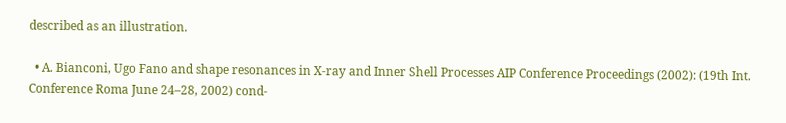described as an illustration.

  • A. Bianconi, Ugo Fano and shape resonances in X-ray and Inner Shell Processes AIP Conference Proceedings (2002): (19th Int. Conference Roma June 24–28, 2002) cond-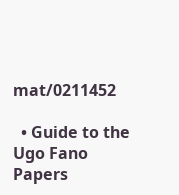mat/0211452

  • Guide to the Ugo Fano Papers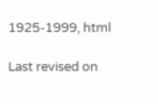1925-1999, html

Last revised on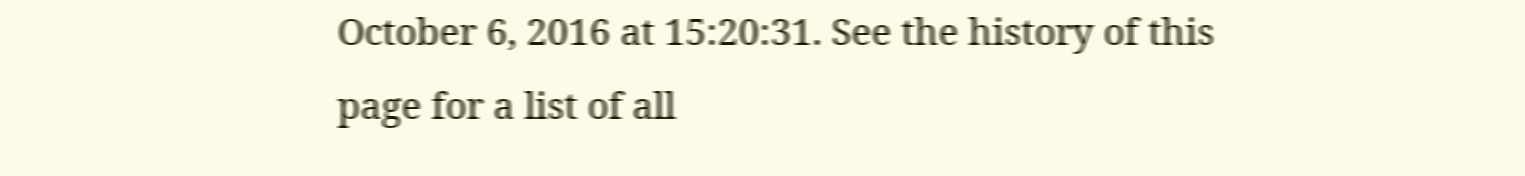October 6, 2016 at 15:20:31. See the history of this page for a list of all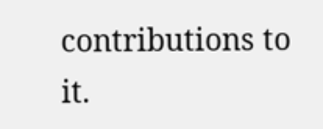contributions to it.